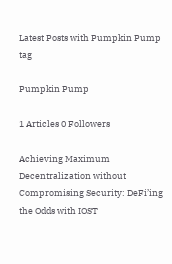Latest Posts with Pumpkin Pump tag

Pumpkin Pump

1 Articles 0 Followers

Achieving Maximum Decentralization without Compromising Security: DeFi’ing the Odds with IOST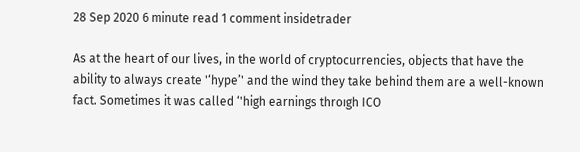28 Sep 2020 6 minute read 1 comment insidetrader

As at the heart of our lives, in the world of cryptocurrencies, objects that have the ability to always create '‘hype’' and the wind they take behind them are a well-known fact. Sometimes it was called ‘'high earnings throıgh ICO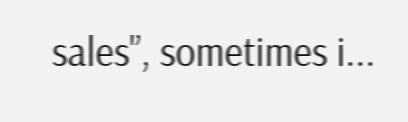sales'’, sometimes i...